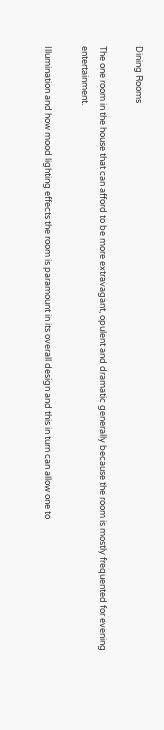Dining Rooms

The one room in the house that can afford to be more extravagant, opulent and dramatic generally because the room is mostly frequented for evening entertainment.

Illumination and how mood lighting effects the room is paramount in its overall design and this in turn can allow one to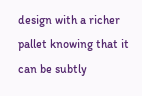design with a richer pallet knowing that it can be subtly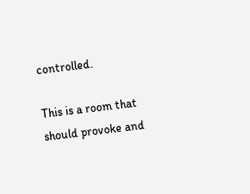controlled.

This is a room that should provoke and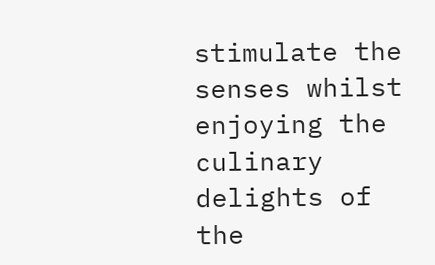stimulate the senses whilst enjoying the culinary delights of the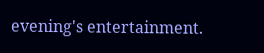evening's entertainment.